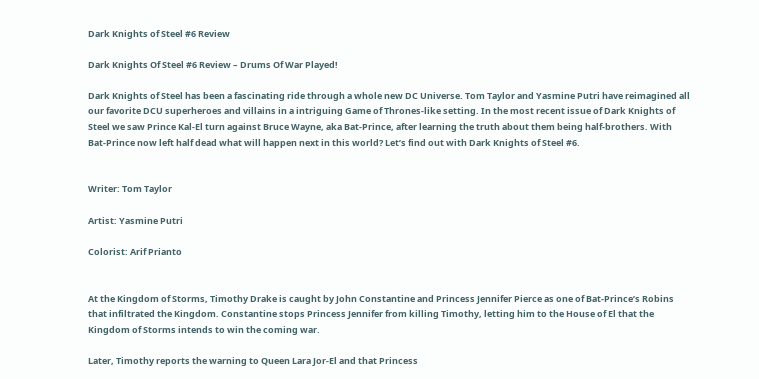Dark Knights of Steel #6 Review

Dark Knights Of Steel #6 Review – Drums Of War Played!

Dark Knights of Steel has been a fascinating ride through a whole new DC Universe. Tom Taylor and Yasmine Putri have reimagined all our favorite DCU superheroes and villains in a intriguing Game of Thrones-like setting. In the most recent issue of Dark Knights of Steel we saw Prince Kal-El turn against Bruce Wayne, aka Bat-Prince, after learning the truth about them being half-brothers. With Bat-Prince now left half dead what will happen next in this world? Let’s find out with Dark Knights of Steel #6.


Writer: Tom Taylor

Artist: Yasmine Putri

Colorist: Arif Prianto


At the Kingdom of Storms, Timothy Drake is caught by John Constantine and Princess Jennifer Pierce as one of Bat-Prince’s Robins that infiltrated the Kingdom. Constantine stops Princess Jennifer from killing Timothy, letting him to the House of El that the Kingdom of Storms intends to win the coming war.

Later, Timothy reports the warning to Queen Lara Jor-El and that Princess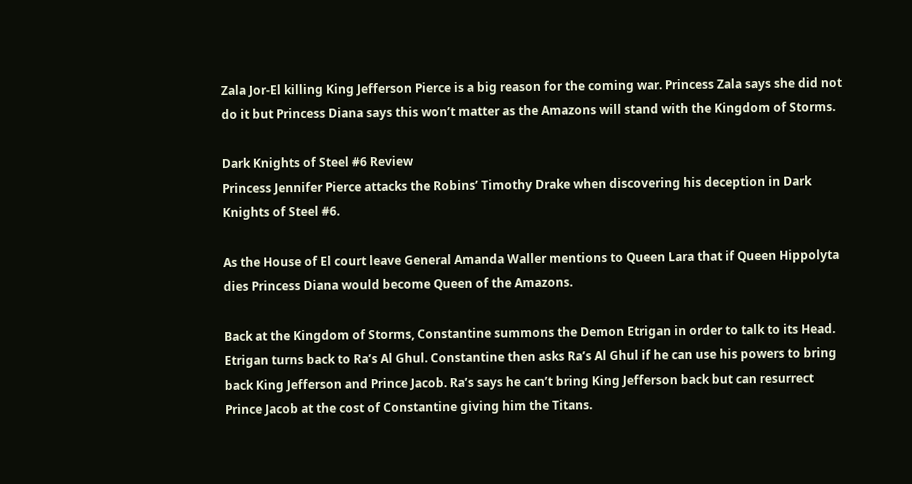Zala Jor-El killing King Jefferson Pierce is a big reason for the coming war. Princess Zala says she did not do it but Princess Diana says this won’t matter as the Amazons will stand with the Kingdom of Storms.

Dark Knights of Steel #6 Review
Princess Jennifer Pierce attacks the Robins’ Timothy Drake when discovering his deception in Dark Knights of Steel #6.

As the House of El court leave General Amanda Waller mentions to Queen Lara that if Queen Hippolyta dies Princess Diana would become Queen of the Amazons.

Back at the Kingdom of Storms, Constantine summons the Demon Etrigan in order to talk to its Head. Etrigan turns back to Ra’s Al Ghul. Constantine then asks Ra’s Al Ghul if he can use his powers to bring back King Jefferson and Prince Jacob. Ra’s says he can’t bring King Jefferson back but can resurrect Prince Jacob at the cost of Constantine giving him the Titans.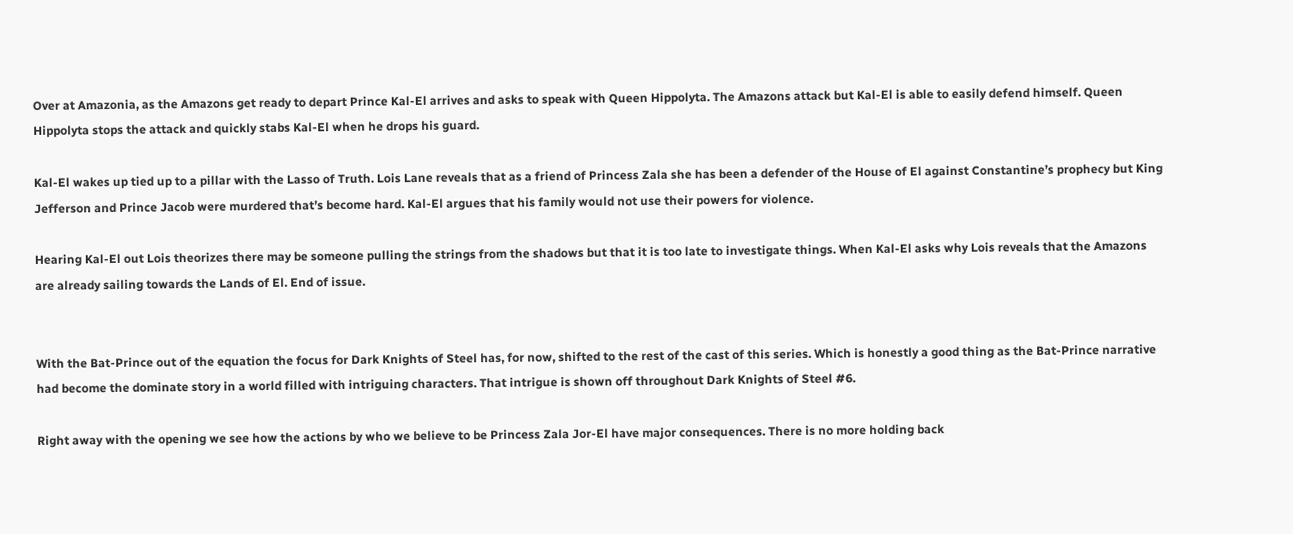Over at Amazonia, as the Amazons get ready to depart Prince Kal-El arrives and asks to speak with Queen Hippolyta. The Amazons attack but Kal-El is able to easily defend himself. Queen Hippolyta stops the attack and quickly stabs Kal-El when he drops his guard.

Kal-El wakes up tied up to a pillar with the Lasso of Truth. Lois Lane reveals that as a friend of Princess Zala she has been a defender of the House of El against Constantine’s prophecy but King Jefferson and Prince Jacob were murdered that’s become hard. Kal-El argues that his family would not use their powers for violence.

Hearing Kal-El out Lois theorizes there may be someone pulling the strings from the shadows but that it is too late to investigate things. When Kal-El asks why Lois reveals that the Amazons are already sailing towards the Lands of El. End of issue.


With the Bat-Prince out of the equation the focus for Dark Knights of Steel has, for now, shifted to the rest of the cast of this series. Which is honestly a good thing as the Bat-Prince narrative had become the dominate story in a world filled with intriguing characters. That intrigue is shown off throughout Dark Knights of Steel #6.

Right away with the opening we see how the actions by who we believe to be Princess Zala Jor-El have major consequences. There is no more holding back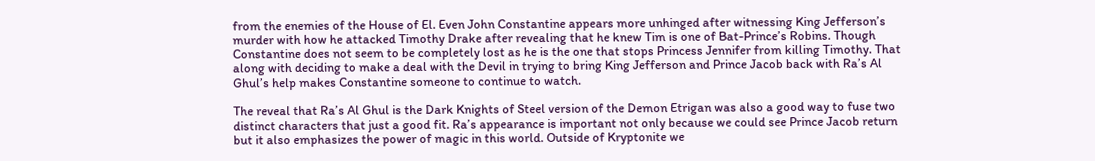from the enemies of the House of El. Even John Constantine appears more unhinged after witnessing King Jefferson’s murder with how he attacked Timothy Drake after revealing that he knew Tim is one of Bat-Prince’s Robins. Though Constantine does not seem to be completely lost as he is the one that stops Princess Jennifer from killing Timothy. That along with deciding to make a deal with the Devil in trying to bring King Jefferson and Prince Jacob back with Ra’s Al Ghul’s help makes Constantine someone to continue to watch.

The reveal that Ra’s Al Ghul is the Dark Knights of Steel version of the Demon Etrigan was also a good way to fuse two distinct characters that just a good fit. Ra’s appearance is important not only because we could see Prince Jacob return but it also emphasizes the power of magic in this world. Outside of Kryptonite we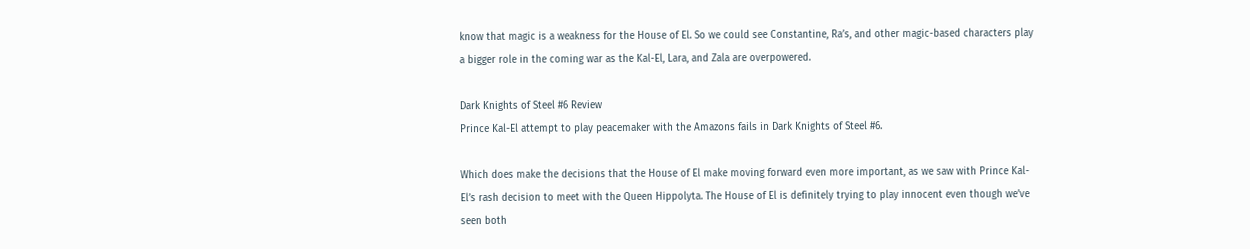know that magic is a weakness for the House of El. So we could see Constantine, Ra’s, and other magic-based characters play a bigger role in the coming war as the Kal-El, Lara, and Zala are overpowered.

Dark Knights of Steel #6 Review
Prince Kal-El attempt to play peacemaker with the Amazons fails in Dark Knights of Steel #6.

Which does make the decisions that the House of El make moving forward even more important, as we saw with Prince Kal-El’s rash decision to meet with the Queen Hippolyta. The House of El is definitely trying to play innocent even though we’ve seen both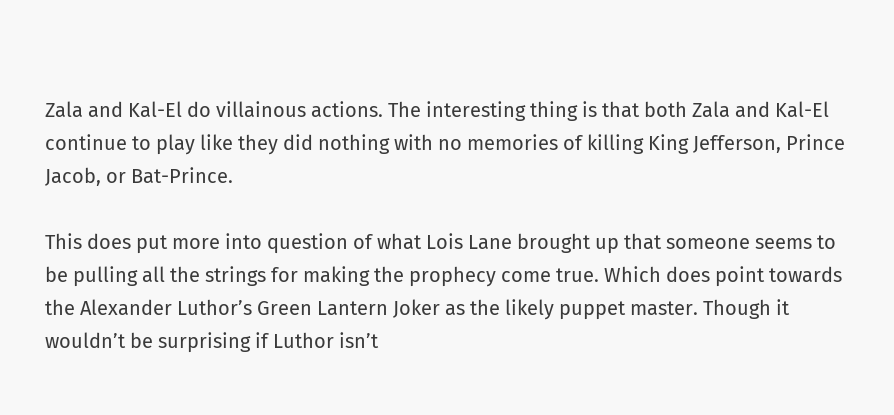Zala and Kal-El do villainous actions. The interesting thing is that both Zala and Kal-El continue to play like they did nothing with no memories of killing King Jefferson, Prince Jacob, or Bat-Prince.

This does put more into question of what Lois Lane brought up that someone seems to be pulling all the strings for making the prophecy come true. Which does point towards the Alexander Luthor’s Green Lantern Joker as the likely puppet master. Though it wouldn’t be surprising if Luthor isn’t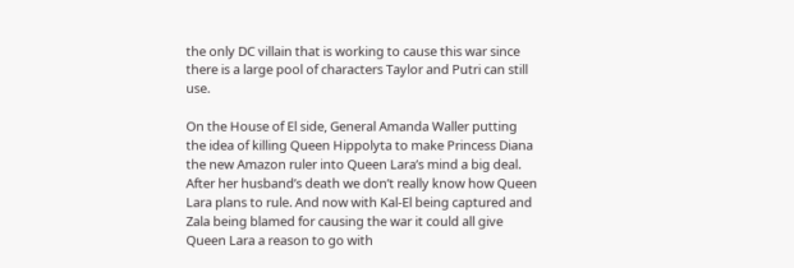the only DC villain that is working to cause this war since there is a large pool of characters Taylor and Putri can still use.

On the House of El side, General Amanda Waller putting the idea of killing Queen Hippolyta to make Princess Diana the new Amazon ruler into Queen Lara’s mind a big deal. After her husband’s death we don’t really know how Queen Lara plans to rule. And now with Kal-El being captured and Zala being blamed for causing the war it could all give Queen Lara a reason to go with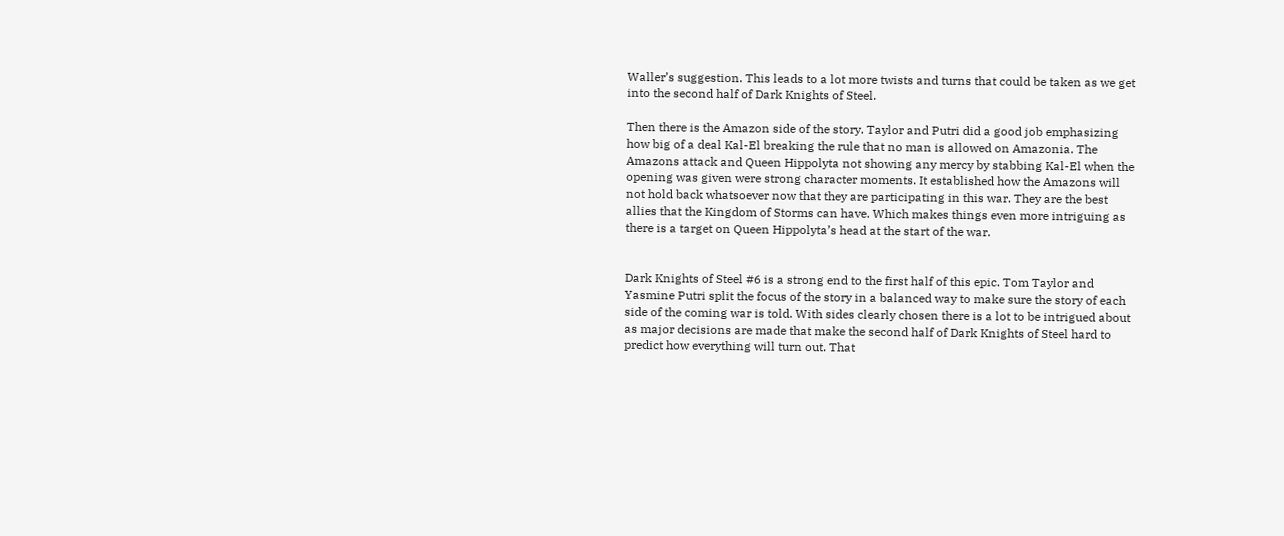Waller’s suggestion. This leads to a lot more twists and turns that could be taken as we get into the second half of Dark Knights of Steel.

Then there is the Amazon side of the story. Taylor and Putri did a good job emphasizing how big of a deal Kal-El breaking the rule that no man is allowed on Amazonia. The Amazons attack and Queen Hippolyta not showing any mercy by stabbing Kal-El when the opening was given were strong character moments. It established how the Amazons will not hold back whatsoever now that they are participating in this war. They are the best allies that the Kingdom of Storms can have. Which makes things even more intriguing as there is a target on Queen Hippolyta’s head at the start of the war.


Dark Knights of Steel #6 is a strong end to the first half of this epic. Tom Taylor and Yasmine Putri split the focus of the story in a balanced way to make sure the story of each side of the coming war is told. With sides clearly chosen there is a lot to be intrigued about as major decisions are made that make the second half of Dark Knights of Steel hard to predict how everything will turn out. That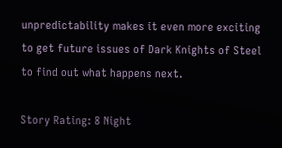unpredictability makes it even more exciting to get future issues of Dark Knights of Steel to find out what happens next.

Story Rating: 8 Night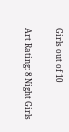Girls out of 10

Art Rating: 8 Night Girls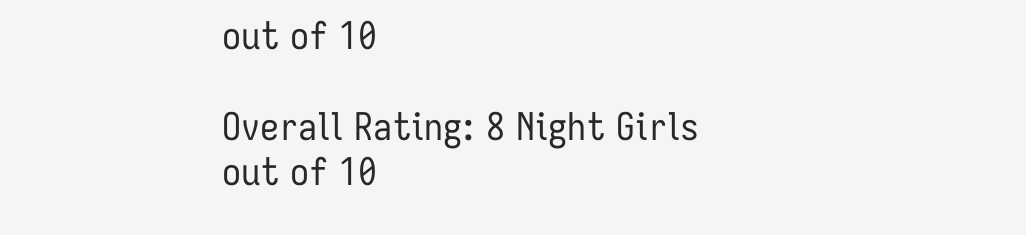out of 10

Overall Rating: 8 Night Girls out of 10